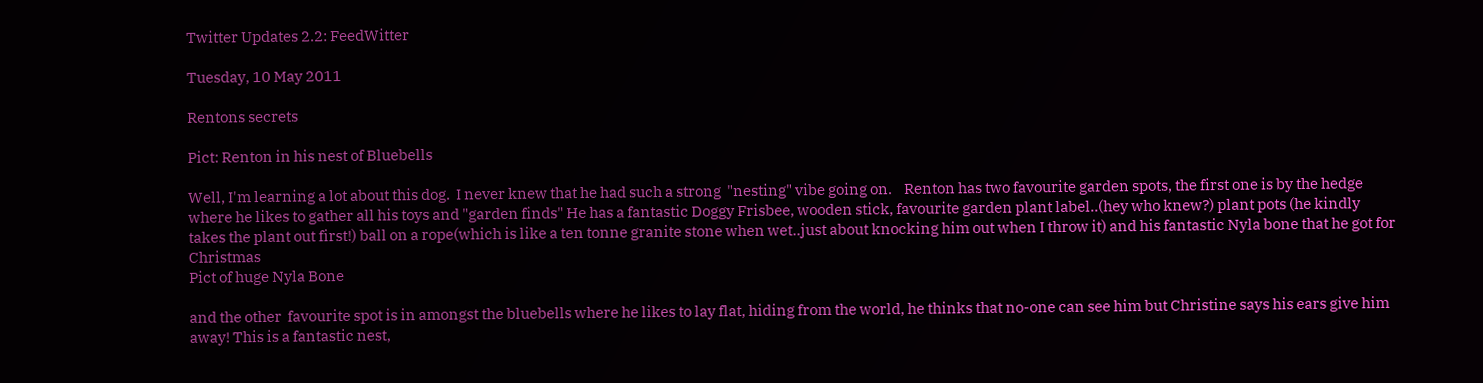Twitter Updates 2.2: FeedWitter

Tuesday, 10 May 2011

Rentons secrets

Pict: Renton in his nest of Bluebells

Well, I'm learning a lot about this dog.  I never knew that he had such a strong  "nesting" vibe going on.    Renton has two favourite garden spots, the first one is by the hedge where he likes to gather all his toys and "garden finds" He has a fantastic Doggy Frisbee, wooden stick, favourite garden plant label..(hey who knew?) plant pots (he kindly takes the plant out first!) ball on a rope(which is like a ten tonne granite stone when wet..just about knocking him out when I throw it) and his fantastic Nyla bone that he got for Christmas
Pict of huge Nyla Bone

and the other  favourite spot is in amongst the bluebells where he likes to lay flat, hiding from the world, he thinks that no-one can see him but Christine says his ears give him away! This is a fantastic nest,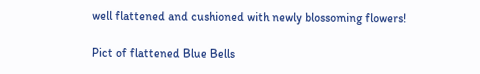well flattened and cushioned with newly blossoming flowers!

Pict of flattened Blue Bells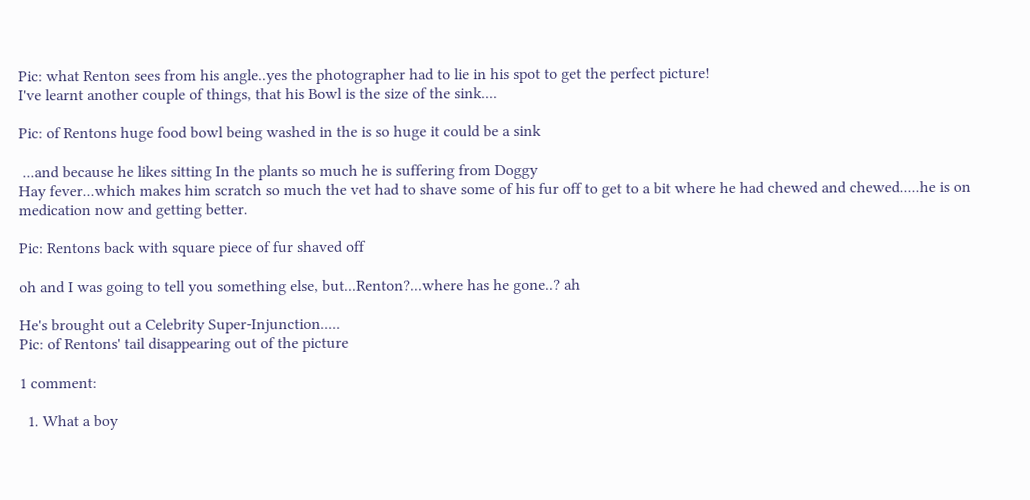Pic: what Renton sees from his angle..yes the photographer had to lie in his spot to get the perfect picture!
I've learnt another couple of things, that his Bowl is the size of the sink....

Pic: of Rentons huge food bowl being washed in the is so huge it could be a sink

 ...and because he likes sitting In the plants so much he is suffering from Doggy
Hay fever...which makes him scratch so much the vet had to shave some of his fur off to get to a bit where he had chewed and chewed.....he is on medication now and getting better.

Pic: Rentons back with square piece of fur shaved off

oh and I was going to tell you something else, but...Renton?...where has he gone..? ah

He's brought out a Celebrity Super-Injunction.....
Pic: of Rentons' tail disappearing out of the picture

1 comment:

  1. What a boy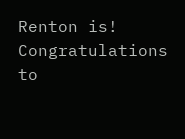Renton is! Congratulations to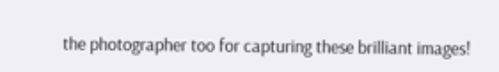the photographer too for capturing these brilliant images!